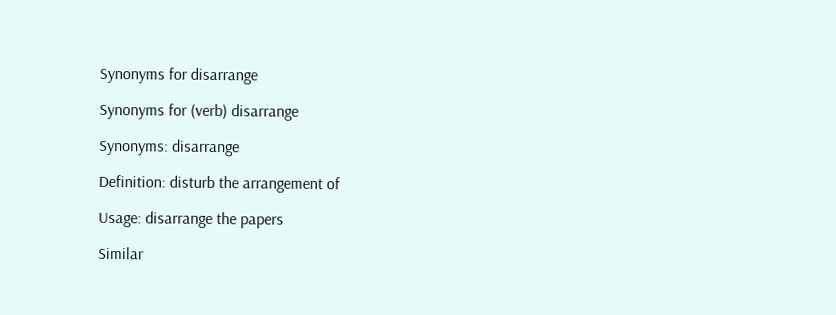Synonyms for disarrange

Synonyms for (verb) disarrange

Synonyms: disarrange

Definition: disturb the arrangement of

Usage: disarrange the papers

Similar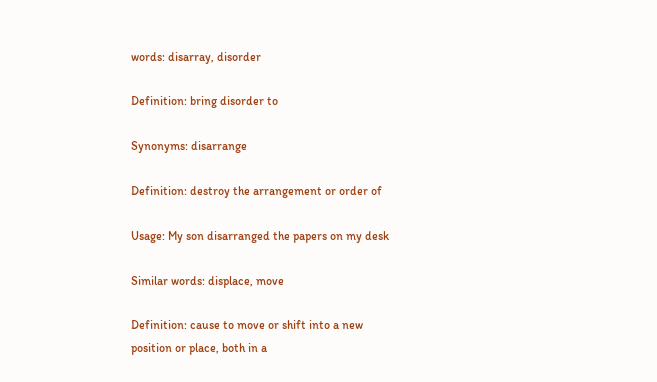words: disarray, disorder

Definition: bring disorder to

Synonyms: disarrange

Definition: destroy the arrangement or order of

Usage: My son disarranged the papers on my desk

Similar words: displace, move

Definition: cause to move or shift into a new position or place, both in a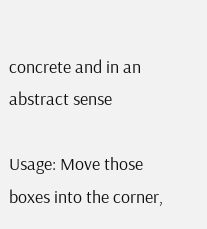concrete and in an abstract sense

Usage: Move those boxes into the corner,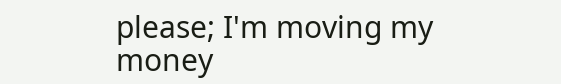please; I'm moving my money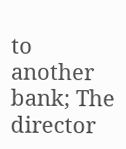to another bank; The director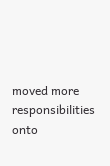moved more responsibilities onto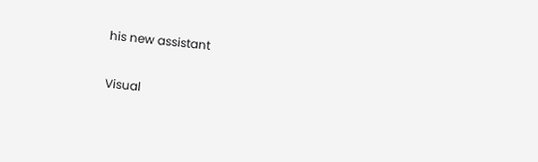his new assistant

Visual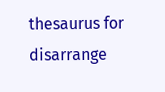thesaurus for disarrange